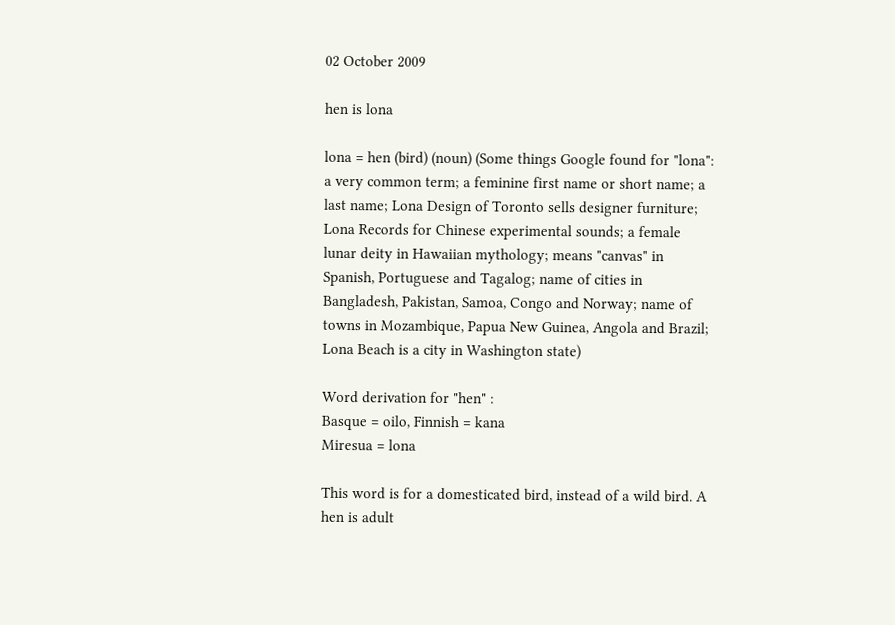02 October 2009

hen is lona

lona = hen (bird) (noun) (Some things Google found for "lona": a very common term; a feminine first name or short name; a last name; Lona Design of Toronto sells designer furniture; Lona Records for Chinese experimental sounds; a female lunar deity in Hawaiian mythology; means "canvas" in Spanish, Portuguese and Tagalog; name of cities in Bangladesh, Pakistan, Samoa, Congo and Norway; name of towns in Mozambique, Papua New Guinea, Angola and Brazil; Lona Beach is a city in Washington state)

Word derivation for "hen" :
Basque = oilo, Finnish = kana
Miresua = lona

This word is for a domesticated bird, instead of a wild bird. A hen is adult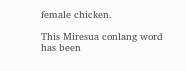female chicken.

This Miresua conlang word has been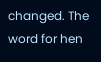changed. The word for hen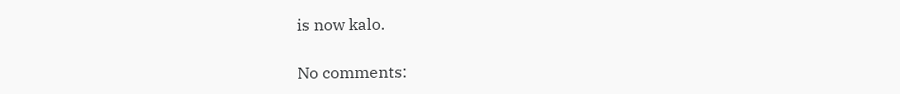is now kalo.

No comments: